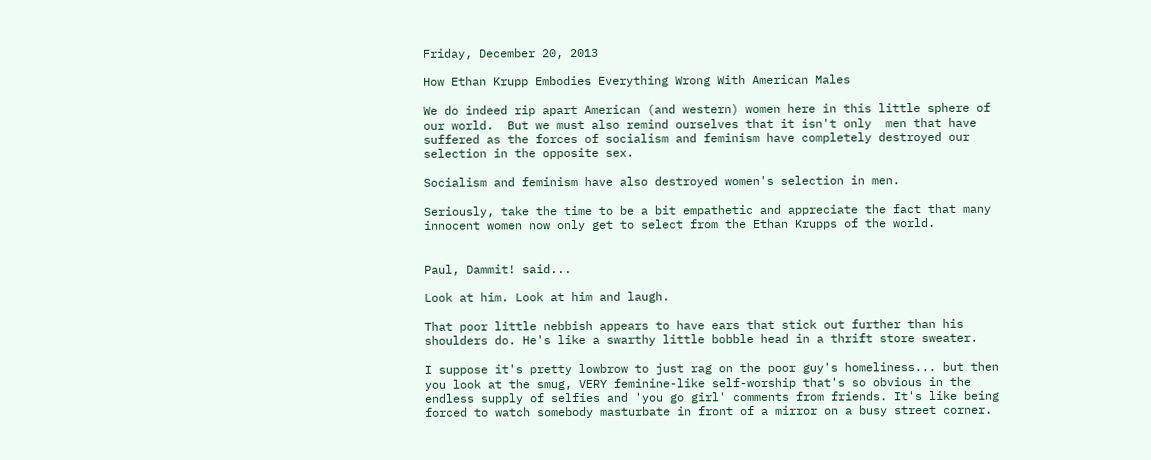Friday, December 20, 2013

How Ethan Krupp Embodies Everything Wrong With American Males

We do indeed rip apart American (and western) women here in this little sphere of our world.  But we must also remind ourselves that it isn't only  men that have suffered as the forces of socialism and feminism have completely destroyed our selection in the opposite sex.

Socialism and feminism have also destroyed women's selection in men.

Seriously, take the time to be a bit empathetic and appreciate the fact that many innocent women now only get to select from the Ethan Krupps of the world.


Paul, Dammit! said...

Look at him. Look at him and laugh.

That poor little nebbish appears to have ears that stick out further than his shoulders do. He's like a swarthy little bobble head in a thrift store sweater.

I suppose it's pretty lowbrow to just rag on the poor guy's homeliness... but then you look at the smug, VERY feminine-like self-worship that's so obvious in the endless supply of selfies and 'you go girl' comments from friends. It's like being forced to watch somebody masturbate in front of a mirror on a busy street corner.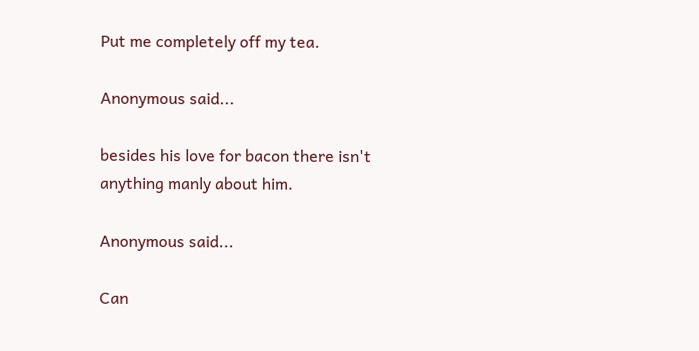Put me completely off my tea.

Anonymous said...

besides his love for bacon there isn't anything manly about him.

Anonymous said...

Can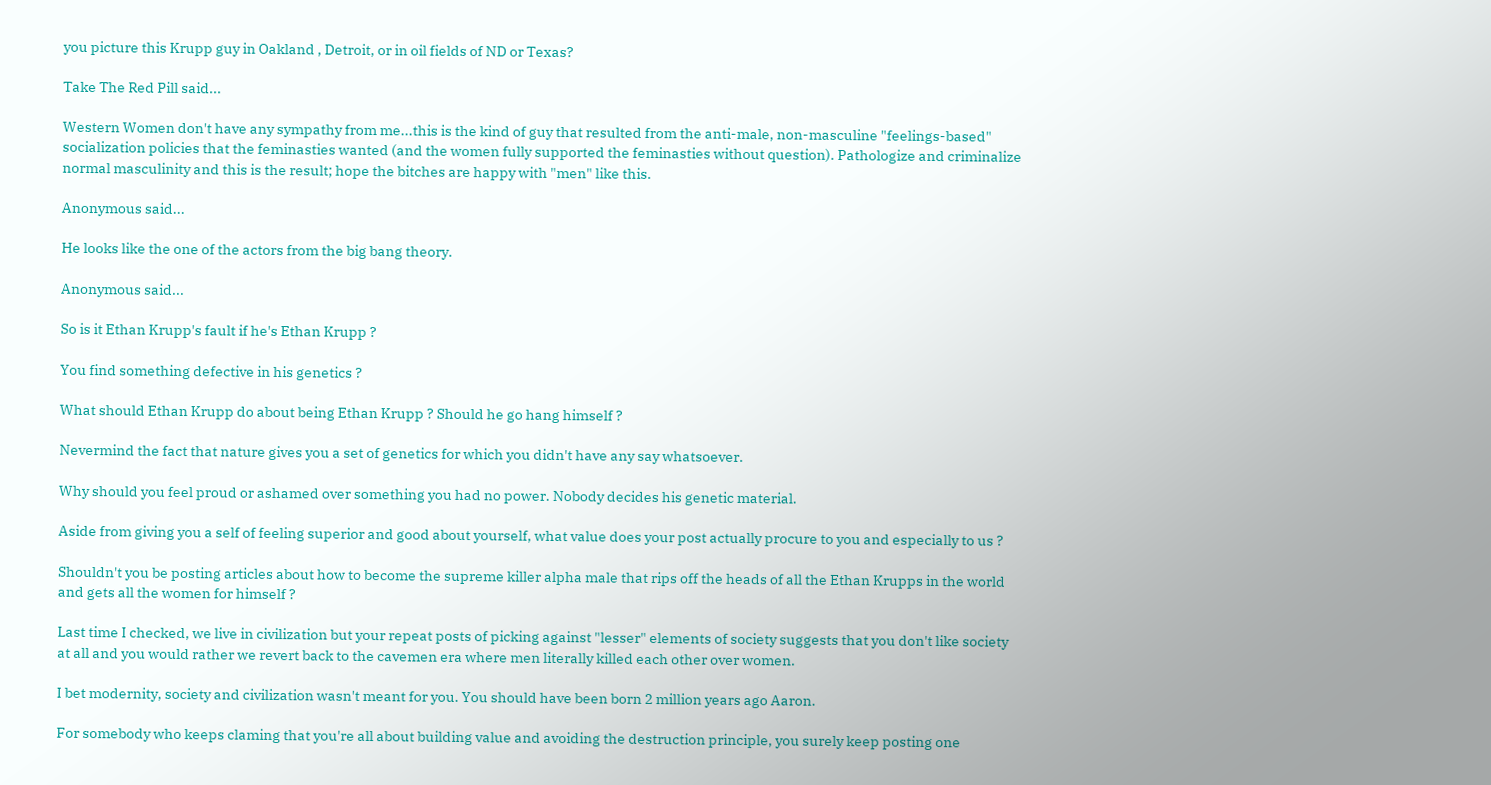you picture this Krupp guy in Oakland , Detroit, or in oil fields of ND or Texas?

Take The Red Pill said...

Western Women don't have any sympathy from me...this is the kind of guy that resulted from the anti-male, non-masculine "feelings-based" socialization policies that the feminasties wanted (and the women fully supported the feminasties without question). Pathologize and criminalize normal masculinity and this is the result; hope the bitches are happy with "men" like this.

Anonymous said...

He looks like the one of the actors from the big bang theory.

Anonymous said...

So is it Ethan Krupp's fault if he's Ethan Krupp ?

You find something defective in his genetics ?

What should Ethan Krupp do about being Ethan Krupp ? Should he go hang himself ?

Nevermind the fact that nature gives you a set of genetics for which you didn't have any say whatsoever.

Why should you feel proud or ashamed over something you had no power. Nobody decides his genetic material.

Aside from giving you a self of feeling superior and good about yourself, what value does your post actually procure to you and especially to us ?

Shouldn't you be posting articles about how to become the supreme killer alpha male that rips off the heads of all the Ethan Krupps in the world and gets all the women for himself ?

Last time I checked, we live in civilization but your repeat posts of picking against "lesser" elements of society suggests that you don't like society at all and you would rather we revert back to the cavemen era where men literally killed each other over women.

I bet modernity, society and civilization wasn't meant for you. You should have been born 2 million years ago Aaron.

For somebody who keeps claming that you're all about building value and avoiding the destruction principle, you surely keep posting one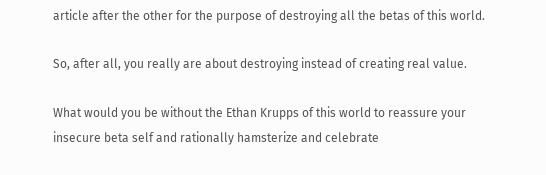article after the other for the purpose of destroying all the betas of this world.

So, after all, you really are about destroying instead of creating real value.

What would you be without the Ethan Krupps of this world to reassure your insecure beta self and rationally hamsterize and celebrate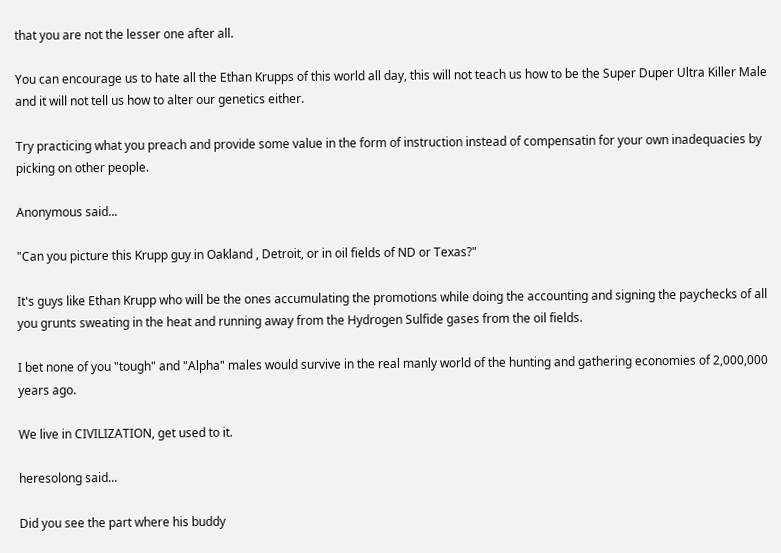that you are not the lesser one after all.

You can encourage us to hate all the Ethan Krupps of this world all day, this will not teach us how to be the Super Duper Ultra Killer Male and it will not tell us how to alter our genetics either.

Try practicing what you preach and provide some value in the form of instruction instead of compensatin for your own inadequacies by picking on other people.

Anonymous said...

"Can you picture this Krupp guy in Oakland , Detroit, or in oil fields of ND or Texas?"

It's guys like Ethan Krupp who will be the ones accumulating the promotions while doing the accounting and signing the paychecks of all you grunts sweating in the heat and running away from the Hydrogen Sulfide gases from the oil fields.

I bet none of you "tough" and "Alpha" males would survive in the real manly world of the hunting and gathering economies of 2,000,000 years ago.

We live in CIVILIZATION, get used to it.

heresolong said...

Did you see the part where his buddy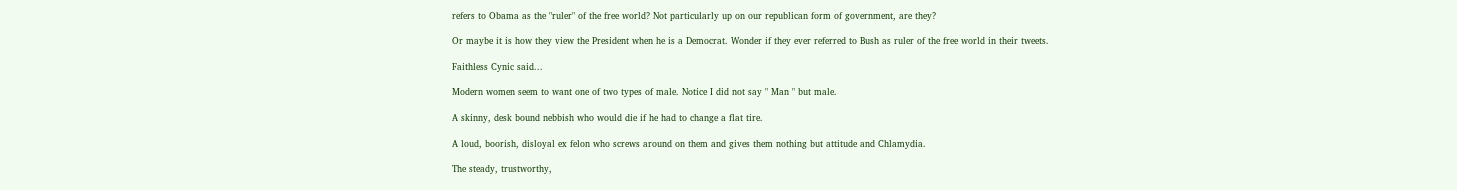refers to Obama as the "ruler" of the free world? Not particularly up on our republican form of government, are they?

Or maybe it is how they view the President when he is a Democrat. Wonder if they ever referred to Bush as ruler of the free world in their tweets.

Faithless Cynic said...

Modern women seem to want one of two types of male. Notice I did not say " Man " but male.

A skinny, desk bound nebbish who would die if he had to change a flat tire.

A loud, boorish, disloyal ex felon who screws around on them and gives them nothing but attitude and Chlamydia.

The steady, trustworthy,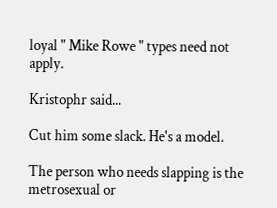loyal " Mike Rowe " types need not apply.

Kristophr said...

Cut him some slack. He's a model.

The person who needs slapping is the metrosexual or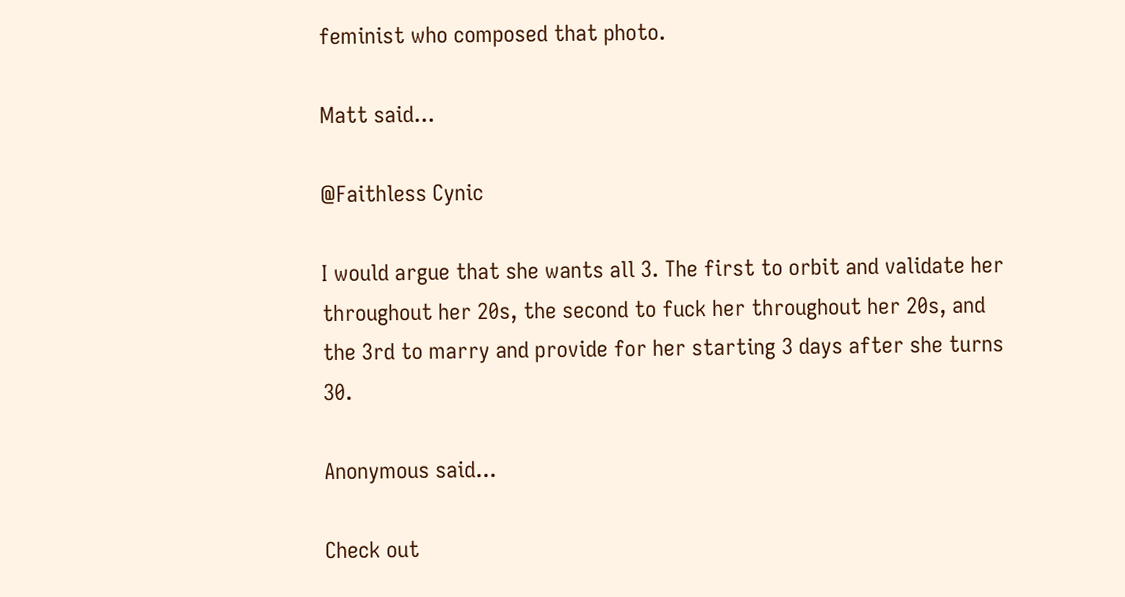feminist who composed that photo.

Matt said...

@Faithless Cynic

I would argue that she wants all 3. The first to orbit and validate her throughout her 20s, the second to fuck her throughout her 20s, and the 3rd to marry and provide for her starting 3 days after she turns 30.

Anonymous said...

Check out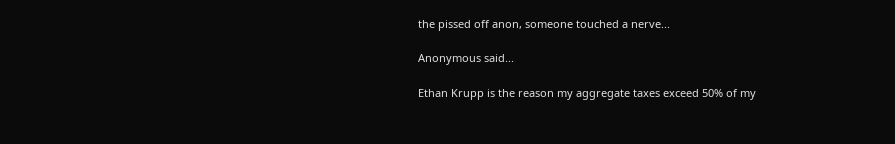the pissed off anon, someone touched a nerve...

Anonymous said...

Ethan Krupp is the reason my aggregate taxes exceed 50% of my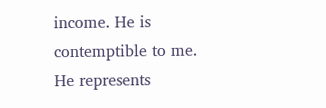income. He is contemptible to me. He represents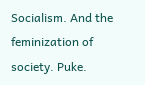Socialism. And the feminization of society. Puke.